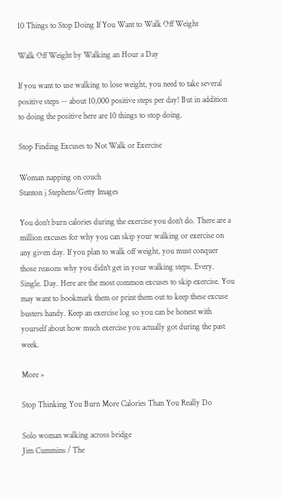10 Things to Stop Doing If You Want to Walk Off Weight

Walk Off Weight by Walking an Hour a Day

If you want to use walking to lose weight, you need to take several positive steps -- about 10,000 positive steps per day! But in addition to doing the positive here are 10 things to stop doing.

Stop Finding Excuses to Not Walk or Exercise

Woman napping on couch
Stanton j Stephens/Getty Images

You don't burn calories during the exercise you don't do. There are a million excuses for why you can skip your walking or exercise on any given day. If you plan to walk off weight, you must conquer those reasons why you didn't get in your walking steps. Every. Single. Day. Here are the most common excuses to skip exercise. You may want to bookmark them or print them out to keep these excuse busters handy. Keep an exercise log so you can be honest with yourself about how much exercise you actually got during the past week.

More »

Stop Thinking You Burn More Calories Than You Really Do

Solo woman walking across bridge
Jim Cummins / The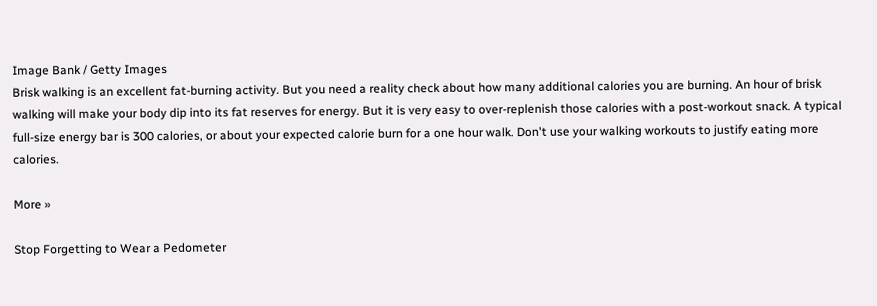Image Bank / Getty Images
Brisk walking is an excellent fat-burning activity. But you need a reality check about how many additional calories you are burning. An hour of brisk walking will make your body dip into its fat reserves for energy. But it is very easy to over-replenish those calories with a post-workout snack. A typical full-size energy bar is 300 calories, or about your expected calorie burn for a one hour walk. Don't use your walking workouts to justify eating more calories.

More »

Stop Forgetting to Wear a Pedometer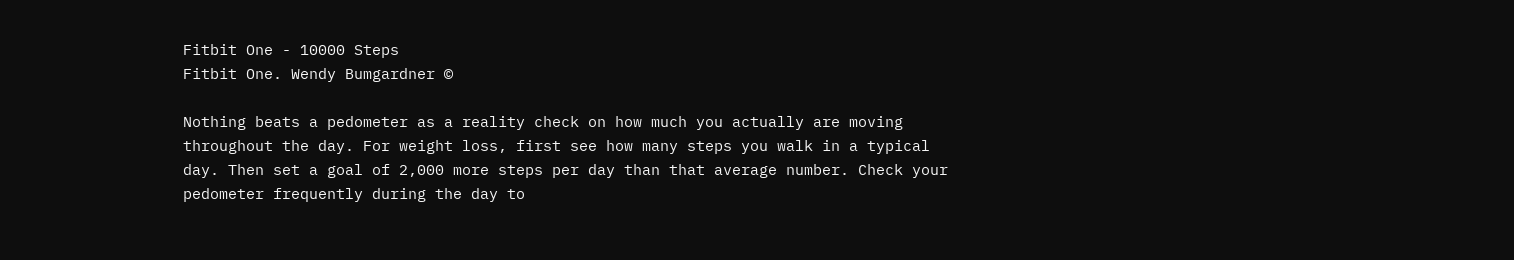Fitbit One - 10000 Steps
Fitbit One. Wendy Bumgardner ©

Nothing beats a pedometer as a reality check on how much you actually are moving throughout the day. For weight loss, first see how many steps you walk in a typical day. Then set a goal of 2,000 more steps per day than that average number. Check your pedometer frequently during the day to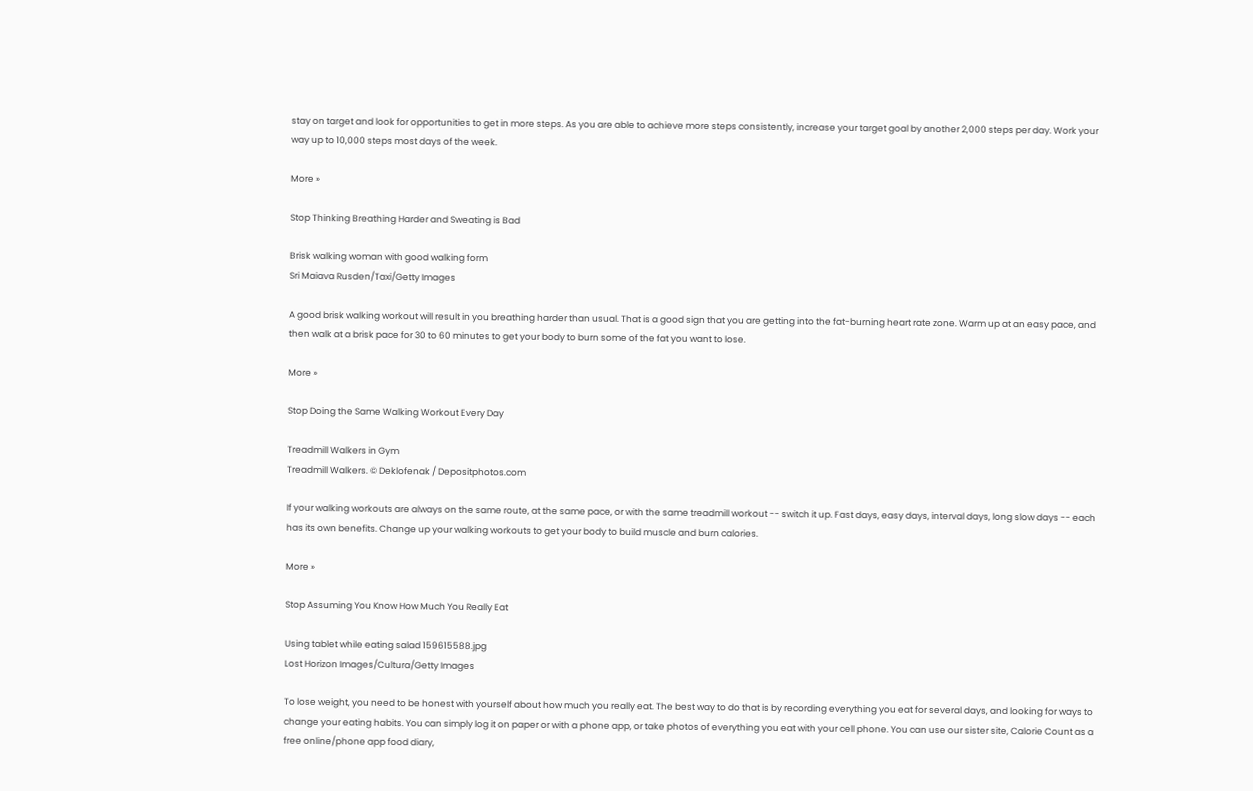stay on target and look for opportunities to get in more steps. As you are able to achieve more steps consistently, increase your target goal by another 2,000 steps per day. Work your way up to 10,000 steps most days of the week.

More »

Stop Thinking Breathing Harder and Sweating is Bad

Brisk walking woman with good walking form
Sri Maiava Rusden/Taxi/Getty Images

A good brisk walking workout will result in you breathing harder than usual. That is a good sign that you are getting into the fat-burning heart rate zone. Warm up at an easy pace, and then walk at a brisk pace for 30 to 60 minutes to get your body to burn some of the fat you want to lose.

More »

Stop Doing the Same Walking Workout Every Day

Treadmill Walkers in Gym
Treadmill Walkers. © Deklofenak / Depositphotos.com

If your walking workouts are always on the same route, at the same pace, or with the same treadmill workout -- switch it up. Fast days, easy days, interval days, long slow days -- each has its own benefits. Change up your walking workouts to get your body to build muscle and burn calories.

More »

Stop Assuming You Know How Much You Really Eat

Using tablet while eating salad 159615588.jpg
Lost Horizon Images/Cultura/Getty Images

To lose weight, you need to be honest with yourself about how much you really eat. The best way to do that is by recording everything you eat for several days, and looking for ways to change your eating habits. You can simply log it on paper or with a phone app, or take photos of everything you eat with your cell phone. You can use our sister site, Calorie Count as a free online/phone app food diary,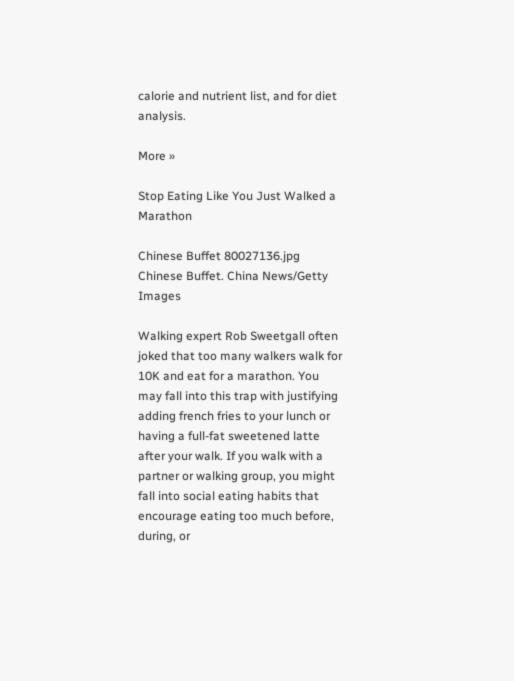calorie and nutrient list, and for diet analysis.

More »

Stop Eating Like You Just Walked a Marathon

Chinese Buffet 80027136.jpg
Chinese Buffet. China News/Getty Images

Walking expert Rob Sweetgall often joked that too many walkers walk for 10K and eat for a marathon. You may fall into this trap with justifying adding french fries to your lunch or having a full-fat sweetened latte after your walk. If you walk with a partner or walking group, you might fall into social eating habits that encourage eating too much before, during, or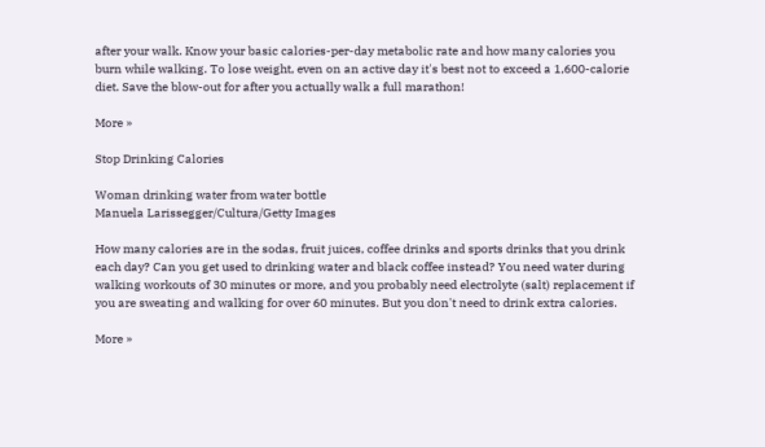after your walk. Know your basic calories-per-day metabolic rate and how many calories you burn while walking. To lose weight, even on an active day it's best not to exceed a 1,600-calorie diet. Save the blow-out for after you actually walk a full marathon!

More »

Stop Drinking Calories

Woman drinking water from water bottle
Manuela Larissegger/Cultura/Getty Images

How many calories are in the sodas, fruit juices, coffee drinks and sports drinks that you drink each day? Can you get used to drinking water and black coffee instead? You need water during walking workouts of 30 minutes or more, and you probably need electrolyte (salt) replacement if you are sweating and walking for over 60 minutes. But you don't need to drink extra calories.

More »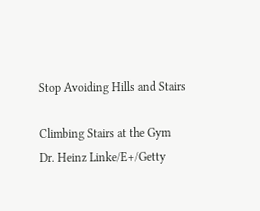Stop Avoiding Hills and Stairs

Climbing Stairs at the Gym
Dr. Heinz Linke/E+/Getty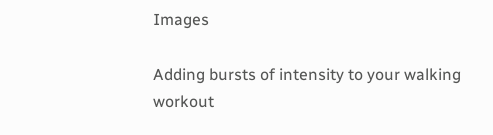Images

Adding bursts of intensity to your walking workout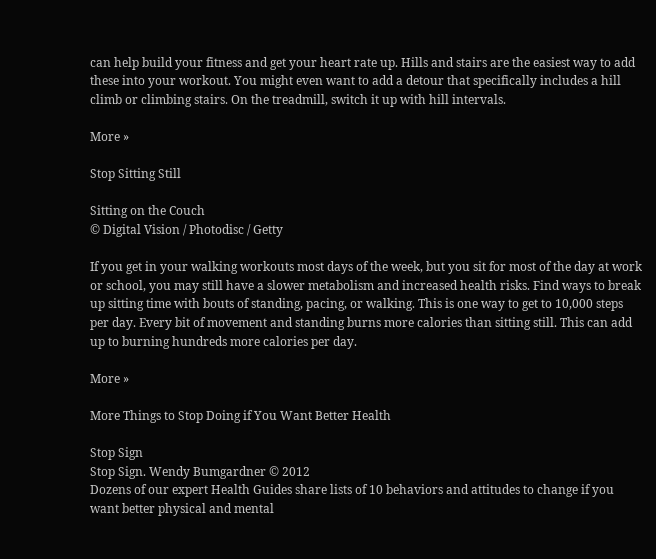can help build your fitness and get your heart rate up. Hills and stairs are the easiest way to add these into your workout. You might even want to add a detour that specifically includes a hill climb or climbing stairs. On the treadmill, switch it up with hill intervals.

More »

Stop Sitting Still

Sitting on the Couch
© Digital Vision / Photodisc / Getty

If you get in your walking workouts most days of the week, but you sit for most of the day at work or school, you may still have a slower metabolism and increased health risks. Find ways to break up sitting time with bouts of standing, pacing, or walking. This is one way to get to 10,000 steps per day. Every bit of movement and standing burns more calories than sitting still. This can add up to burning hundreds more calories per day.

More »

More Things to Stop Doing if You Want Better Health

Stop Sign
Stop Sign. Wendy Bumgardner © 2012
Dozens of our expert Health Guides share lists of 10 behaviors and attitudes to change if you want better physical and mental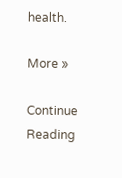health.

More »

Continue Reading